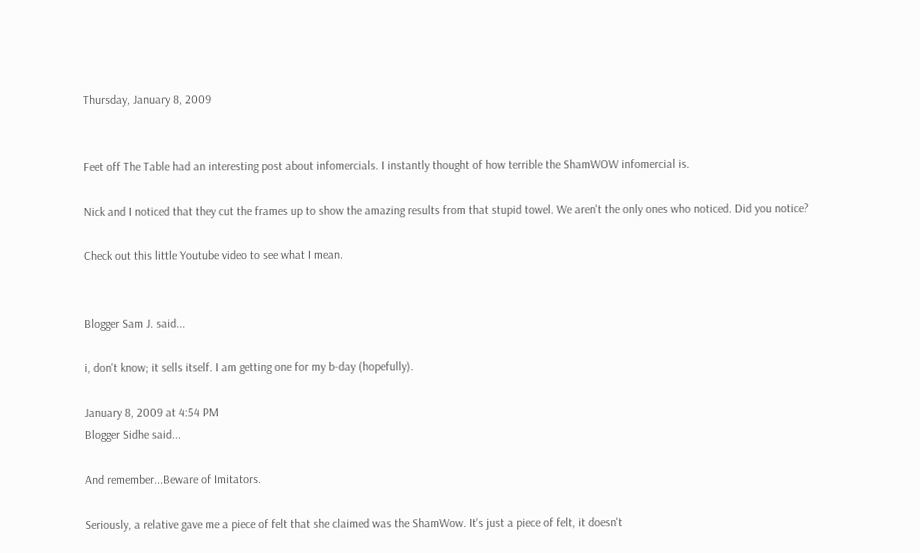Thursday, January 8, 2009


Feet off The Table had an interesting post about infomercials. I instantly thought of how terrible the ShamWOW infomercial is.

Nick and I noticed that they cut the frames up to show the amazing results from that stupid towel. We aren't the only ones who noticed. Did you notice?

Check out this little Youtube video to see what I mean.


Blogger Sam J. said...

i, don't know; it sells itself. I am getting one for my b-day (hopefully).

January 8, 2009 at 4:54 PM
Blogger Sidhe said...

And remember...Beware of Imitators.

Seriously, a relative gave me a piece of felt that she claimed was the ShamWow. It's just a piece of felt, it doesn't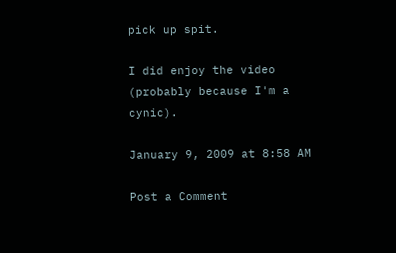pick up spit.

I did enjoy the video (probably because I'm a cynic).

January 9, 2009 at 8:58 AM

Post a Comment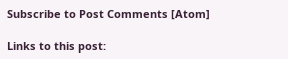Subscribe to Post Comments [Atom]

Links to this post: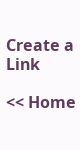Create a Link

<< Home